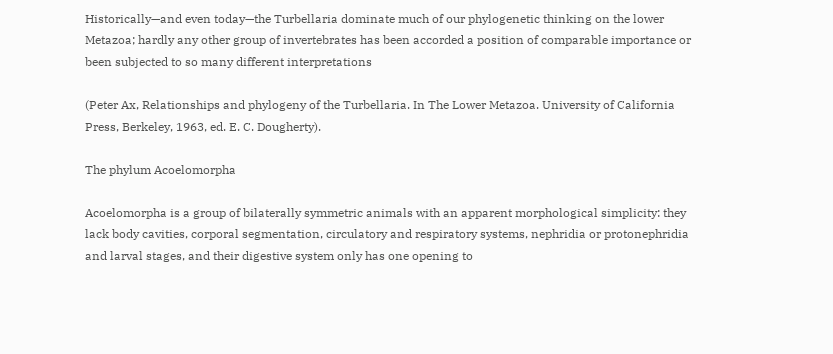Historically—and even today—the Turbellaria dominate much of our phylogenetic thinking on the lower Metazoa; hardly any other group of invertebrates has been accorded a position of comparable importance or been subjected to so many different interpretations

(Peter Ax, Relationships and phylogeny of the Turbellaria. In The Lower Metazoa. University of California Press, Berkeley, 1963, ed. E. C. Dougherty).

The phylum Acoelomorpha

Acoelomorpha is a group of bilaterally symmetric animals with an apparent morphological simplicity: they lack body cavities, corporal segmentation, circulatory and respiratory systems, nephridia or protonephridia and larval stages, and their digestive system only has one opening to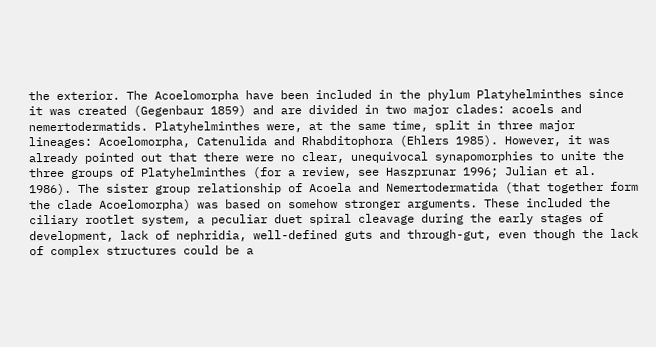the exterior. The Acoelomorpha have been included in the phylum Platyhelminthes since it was created (Gegenbaur 1859) and are divided in two major clades: acoels and nemertodermatids. Platyhelminthes were, at the same time, split in three major lineages: Acoelomorpha, Catenulida and Rhabditophora (Ehlers 1985). However, it was already pointed out that there were no clear, unequivocal synapomorphies to unite the three groups of Platyhelminthes (for a review, see Haszprunar 1996; Julian et al. 1986). The sister group relationship of Acoela and Nemertodermatida (that together form the clade Acoelomorpha) was based on somehow stronger arguments. These included the ciliary rootlet system, a peculiar duet spiral cleavage during the early stages of development, lack of nephridia, well-defined guts and through-gut, even though the lack of complex structures could be a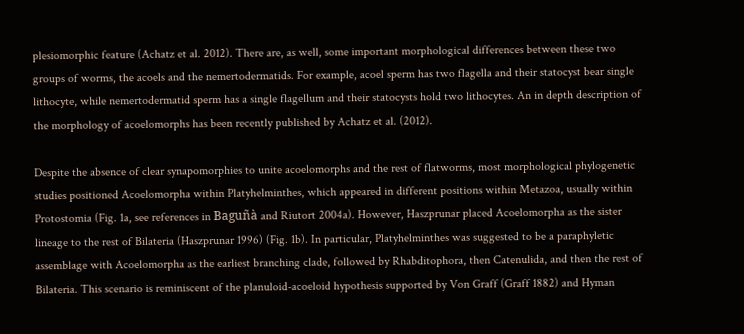plesiomorphic feature (Achatz et al. 2012). There are, as well, some important morphological differences between these two groups of worms, the acoels and the nemertodermatids. For example, acoel sperm has two flagella and their statocyst bear single lithocyte, while nemertodermatid sperm has a single flagellum and their statocysts hold two lithocytes. An in depth description of the morphology of acoelomorphs has been recently published by Achatz et al. (2012).

Despite the absence of clear synapomorphies to unite acoelomorphs and the rest of flatworms, most morphological phylogenetic studies positioned Acoelomorpha within Platyhelminthes, which appeared in different positions within Metazoa, usually within Protostomia (Fig. 1a, see references in Baguñà and Riutort 2004a). However, Haszprunar placed Acoelomorpha as the sister lineage to the rest of Bilateria (Haszprunar 1996) (Fig. 1b). In particular, Platyhelminthes was suggested to be a paraphyletic assemblage with Acoelomorpha as the earliest branching clade, followed by Rhabditophora, then Catenulida, and then the rest of Bilateria. This scenario is reminiscent of the planuloid-acoeloid hypothesis supported by Von Graff (Graff 1882) and Hyman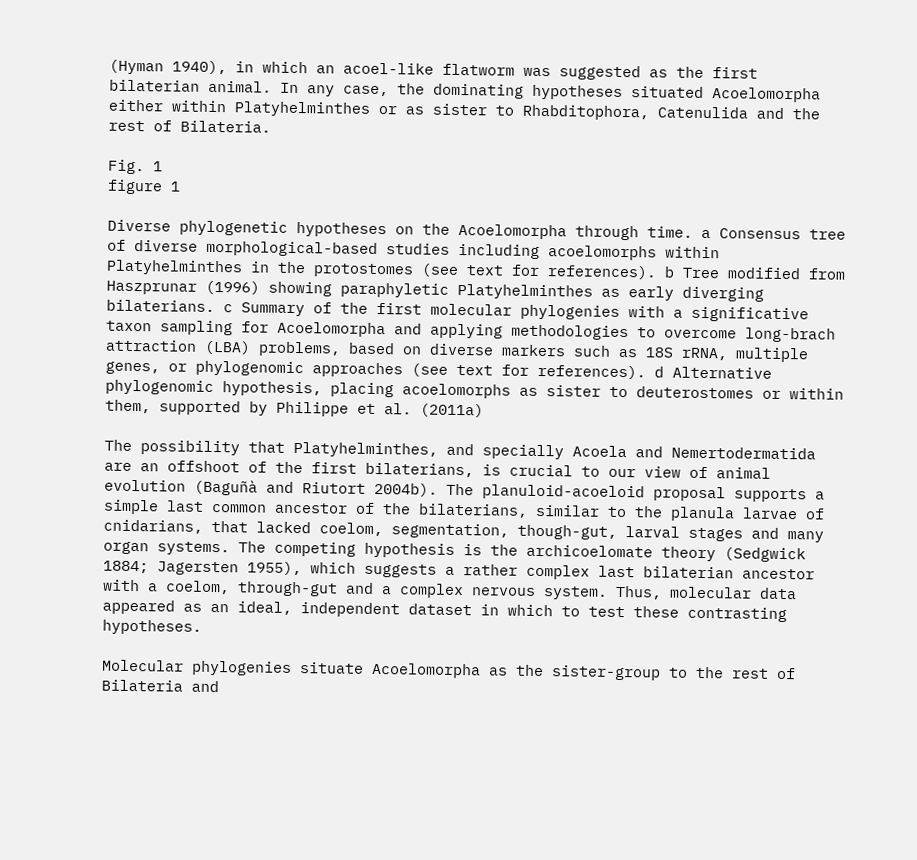(Hyman 1940), in which an acoel-like flatworm was suggested as the first bilaterian animal. In any case, the dominating hypotheses situated Acoelomorpha either within Platyhelminthes or as sister to Rhabditophora, Catenulida and the rest of Bilateria.

Fig. 1
figure 1

Diverse phylogenetic hypotheses on the Acoelomorpha through time. a Consensus tree of diverse morphological-based studies including acoelomorphs within Platyhelminthes in the protostomes (see text for references). b Tree modified from Haszprunar (1996) showing paraphyletic Platyhelminthes as early diverging bilaterians. c Summary of the first molecular phylogenies with a significative taxon sampling for Acoelomorpha and applying methodologies to overcome long-brach attraction (LBA) problems, based on diverse markers such as 18S rRNA, multiple genes, or phylogenomic approaches (see text for references). d Alternative phylogenomic hypothesis, placing acoelomorphs as sister to deuterostomes or within them, supported by Philippe et al. (2011a)

The possibility that Platyhelminthes, and specially Acoela and Nemertodermatida are an offshoot of the first bilaterians, is crucial to our view of animal evolution (Baguñà and Riutort 2004b). The planuloid-acoeloid proposal supports a simple last common ancestor of the bilaterians, similar to the planula larvae of cnidarians, that lacked coelom, segmentation, though-gut, larval stages and many organ systems. The competing hypothesis is the archicoelomate theory (Sedgwick 1884; Jagersten 1955), which suggests a rather complex last bilaterian ancestor with a coelom, through-gut and a complex nervous system. Thus, molecular data appeared as an ideal, independent dataset in which to test these contrasting hypotheses.

Molecular phylogenies situate Acoelomorpha as the sister-group to the rest of Bilateria and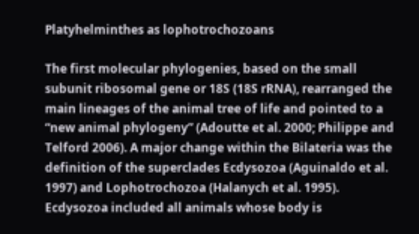Platyhelminthes as lophotrochozoans

The first molecular phylogenies, based on the small subunit ribosomal gene or 18S (18S rRNA), rearranged the main lineages of the animal tree of life and pointed to a “new animal phylogeny” (Adoutte et al. 2000; Philippe and Telford 2006). A major change within the Bilateria was the definition of the superclades Ecdysozoa (Aguinaldo et al. 1997) and Lophotrochozoa (Halanych et al. 1995). Ecdysozoa included all animals whose body is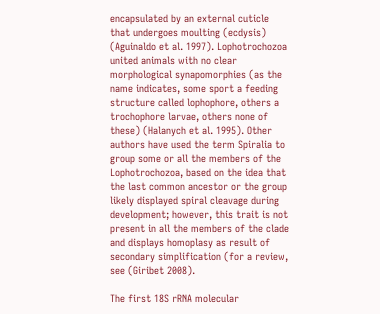encapsulated by an external cuticle that undergoes moulting (ecdysis) (Aguinaldo et al. 1997). Lophotrochozoa united animals with no clear morphological synapomorphies (as the name indicates, some sport a feeding structure called lophophore, others a trochophore larvae, others none of these) (Halanych et al. 1995). Other authors have used the term Spiralia to group some or all the members of the Lophotrochozoa, based on the idea that the last common ancestor or the group likely displayed spiral cleavage during development; however, this trait is not present in all the members of the clade and displays homoplasy as result of secondary simplification (for a review, see (Giribet 2008).

The first 18S rRNA molecular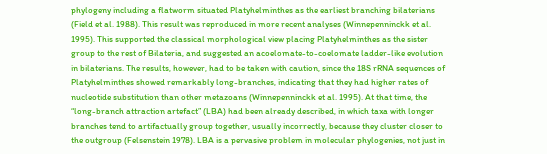phylogeny including a flatworm situated Platyhelminthes as the earliest branching bilaterians (Field et al. 1988). This result was reproduced in more recent analyses (Winnepenninckk et al. 1995). This supported the classical morphological view placing Platyhelminthes as the sister group to the rest of Bilateria, and suggested an acoelomate-to-coelomate ladder-like evolution in bilaterians. The results, however, had to be taken with caution, since the 18S rRNA sequences of Platyhelminthes showed remarkably long-branches, indicating that they had higher rates of nucleotide substitution than other metazoans (Winnepenninckk et al. 1995). At that time, the “long-branch attraction artefact” (LBA) had been already described, in which taxa with longer branches tend to artifactually group together, usually incorrectly, because they cluster closer to the outgroup (Felsenstein 1978). LBA is a pervasive problem in molecular phylogenies, not just in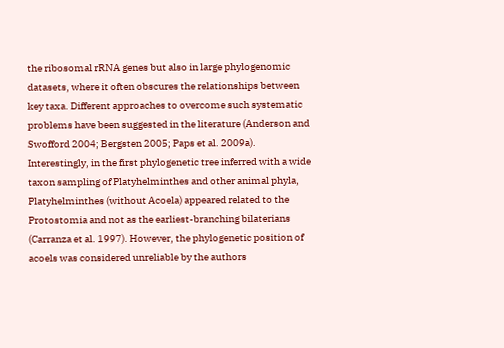the ribosomal rRNA genes but also in large phylogenomic datasets, where it often obscures the relationships between key taxa. Different approaches to overcome such systematic problems have been suggested in the literature (Anderson and Swofford 2004; Bergsten 2005; Paps et al. 2009a). Interestingly, in the first phylogenetic tree inferred with a wide taxon sampling of Platyhelminthes and other animal phyla, Platyhelminthes (without Acoela) appeared related to the Protostomia and not as the earliest-branching bilaterians (Carranza et al. 1997). However, the phylogenetic position of acoels was considered unreliable by the authors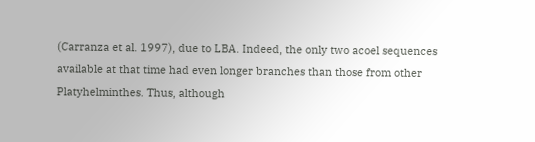(Carranza et al. 1997), due to LBA. Indeed, the only two acoel sequences available at that time had even longer branches than those from other Platyhelminthes. Thus, although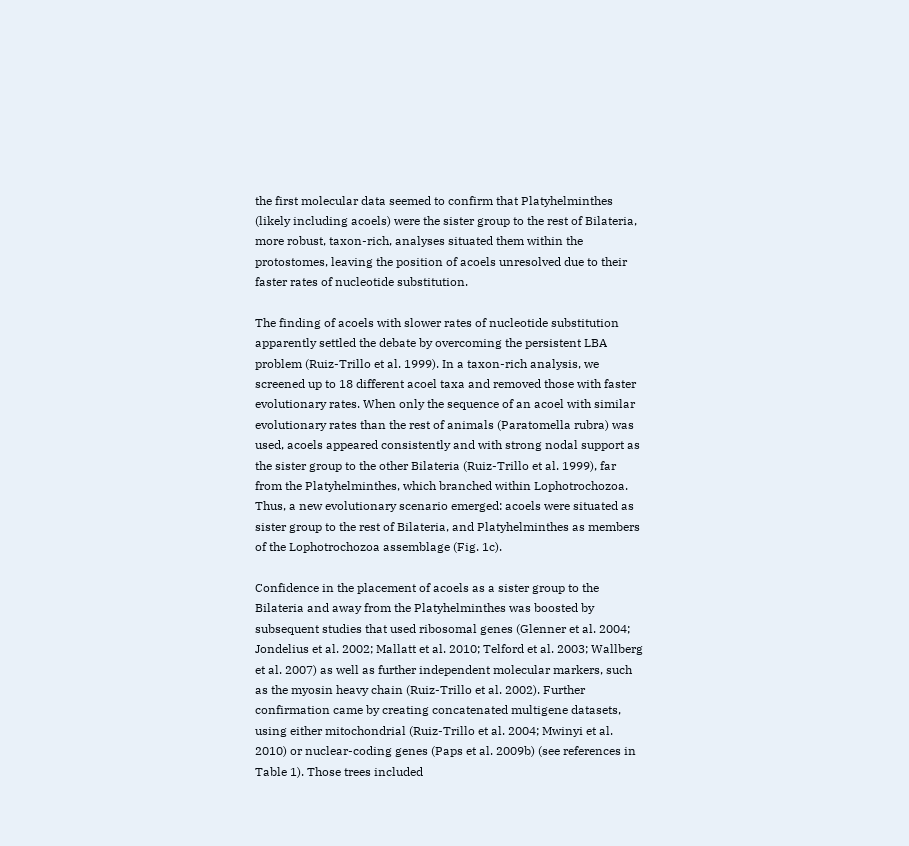the first molecular data seemed to confirm that Platyhelminthes (likely including acoels) were the sister group to the rest of Bilateria, more robust, taxon-rich, analyses situated them within the protostomes, leaving the position of acoels unresolved due to their faster rates of nucleotide substitution.

The finding of acoels with slower rates of nucleotide substitution apparently settled the debate by overcoming the persistent LBA problem (Ruiz-Trillo et al. 1999). In a taxon-rich analysis, we screened up to 18 different acoel taxa and removed those with faster evolutionary rates. When only the sequence of an acoel with similar evolutionary rates than the rest of animals (Paratomella rubra) was used, acoels appeared consistently and with strong nodal support as the sister group to the other Bilateria (Ruiz-Trillo et al. 1999), far from the Platyhelminthes, which branched within Lophotrochozoa. Thus, a new evolutionary scenario emerged: acoels were situated as sister group to the rest of Bilateria, and Platyhelminthes as members of the Lophotrochozoa assemblage (Fig. 1c).

Confidence in the placement of acoels as a sister group to the Bilateria and away from the Platyhelminthes was boosted by subsequent studies that used ribosomal genes (Glenner et al. 2004; Jondelius et al. 2002; Mallatt et al. 2010; Telford et al. 2003; Wallberg et al. 2007) as well as further independent molecular markers, such as the myosin heavy chain (Ruiz-Trillo et al. 2002). Further confirmation came by creating concatenated multigene datasets, using either mitochondrial (Ruiz-Trillo et al. 2004; Mwinyi et al. 2010) or nuclear-coding genes (Paps et al. 2009b) (see references in Table 1). Those trees included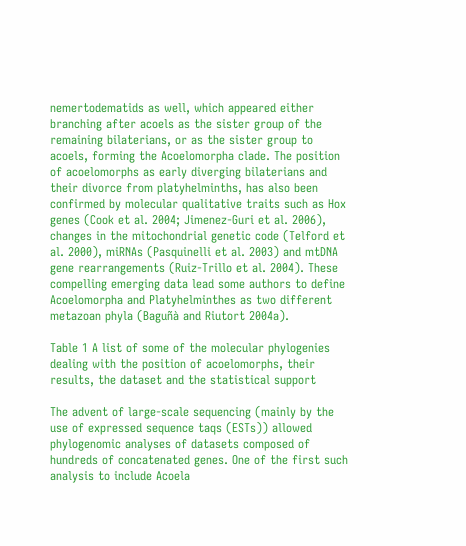nemertodematids as well, which appeared either branching after acoels as the sister group of the remaining bilaterians, or as the sister group to acoels, forming the Acoelomorpha clade. The position of acoelomorphs as early diverging bilaterians and their divorce from platyhelminths, has also been confirmed by molecular qualitative traits such as Hox genes (Cook et al. 2004; Jimenez-Guri et al. 2006), changes in the mitochondrial genetic code (Telford et al. 2000), miRNAs (Pasquinelli et al. 2003) and mtDNA gene rearrangements (Ruiz-Trillo et al. 2004). These compelling emerging data lead some authors to define Acoelomorpha and Platyhelminthes as two different metazoan phyla (Baguñà and Riutort 2004a).

Table 1 A list of some of the molecular phylogenies dealing with the position of acoelomorphs, their results, the dataset and the statistical support

The advent of large-scale sequencing (mainly by the use of expressed sequence taqs (ESTs)) allowed phylogenomic analyses of datasets composed of hundreds of concatenated genes. One of the first such analysis to include Acoela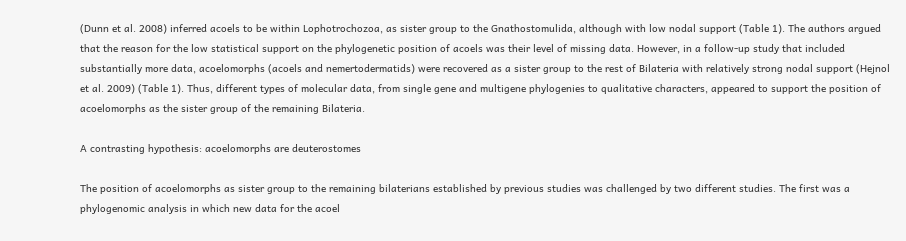(Dunn et al. 2008) inferred acoels to be within Lophotrochozoa, as sister group to the Gnathostomulida, although with low nodal support (Table 1). The authors argued that the reason for the low statistical support on the phylogenetic position of acoels was their level of missing data. However, in a follow-up study that included substantially more data, acoelomorphs (acoels and nemertodermatids) were recovered as a sister group to the rest of Bilateria with relatively strong nodal support (Hejnol et al. 2009) (Table 1). Thus, different types of molecular data, from single gene and multigene phylogenies to qualitative characters, appeared to support the position of acoelomorphs as the sister group of the remaining Bilateria.

A contrasting hypothesis: acoelomorphs are deuterostomes

The position of acoelomorphs as sister group to the remaining bilaterians established by previous studies was challenged by two different studies. The first was a phylogenomic analysis in which new data for the acoel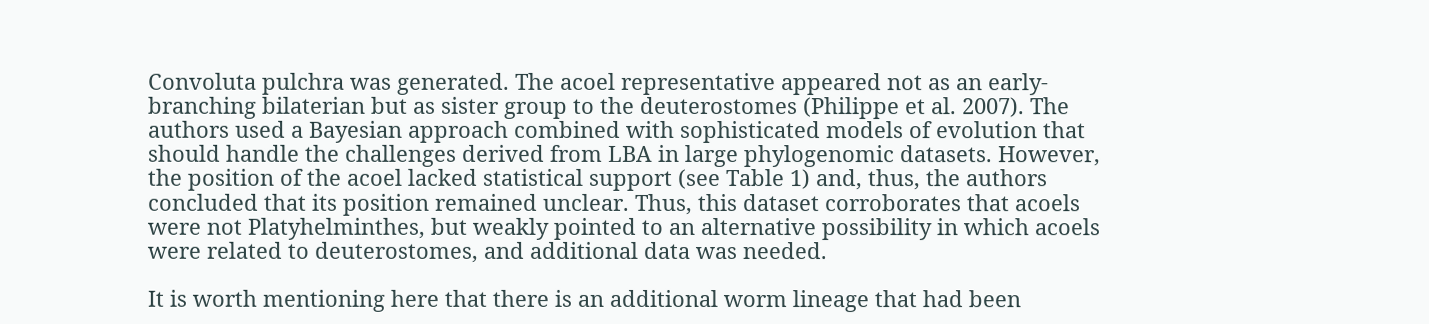Convoluta pulchra was generated. The acoel representative appeared not as an early-branching bilaterian but as sister group to the deuterostomes (Philippe et al. 2007). The authors used a Bayesian approach combined with sophisticated models of evolution that should handle the challenges derived from LBA in large phylogenomic datasets. However, the position of the acoel lacked statistical support (see Table 1) and, thus, the authors concluded that its position remained unclear. Thus, this dataset corroborates that acoels were not Platyhelminthes, but weakly pointed to an alternative possibility in which acoels were related to deuterostomes, and additional data was needed.

It is worth mentioning here that there is an additional worm lineage that had been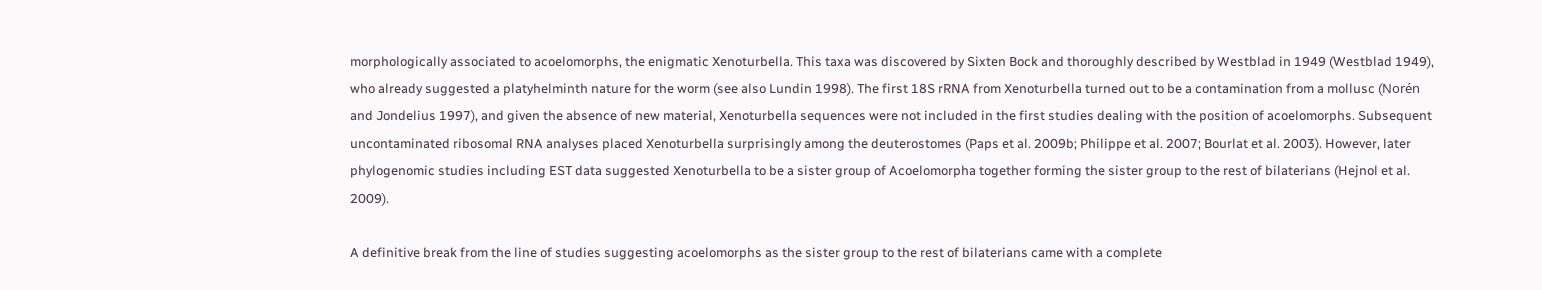morphologically associated to acoelomorphs, the enigmatic Xenoturbella. This taxa was discovered by Sixten Bock and thoroughly described by Westblad in 1949 (Westblad 1949), who already suggested a platyhelminth nature for the worm (see also Lundin 1998). The first 18S rRNA from Xenoturbella turned out to be a contamination from a mollusc (Norén and Jondelius 1997), and given the absence of new material, Xenoturbella sequences were not included in the first studies dealing with the position of acoelomorphs. Subsequent uncontaminated ribosomal RNA analyses placed Xenoturbella surprisingly among the deuterostomes (Paps et al. 2009b; Philippe et al. 2007; Bourlat et al. 2003). However, later phylogenomic studies including EST data suggested Xenoturbella to be a sister group of Acoelomorpha together forming the sister group to the rest of bilaterians (Hejnol et al. 2009).

A definitive break from the line of studies suggesting acoelomorphs as the sister group to the rest of bilaterians came with a complete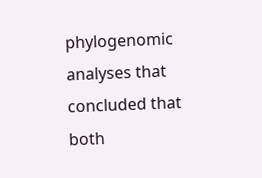phylogenomic analyses that concluded that both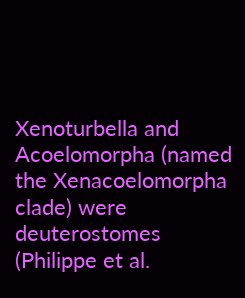Xenoturbella and Acoelomorpha (named the Xenacoelomorpha clade) were deuterostomes (Philippe et al.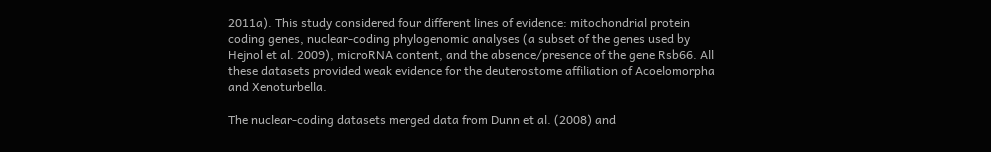2011a). This study considered four different lines of evidence: mitochondrial protein coding genes, nuclear-coding phylogenomic analyses (a subset of the genes used by Hejnol et al. 2009), microRNA content, and the absence/presence of the gene Rsb66. All these datasets provided weak evidence for the deuterostome affiliation of Acoelomorpha and Xenoturbella.

The nuclear-coding datasets merged data from Dunn et al. (2008) and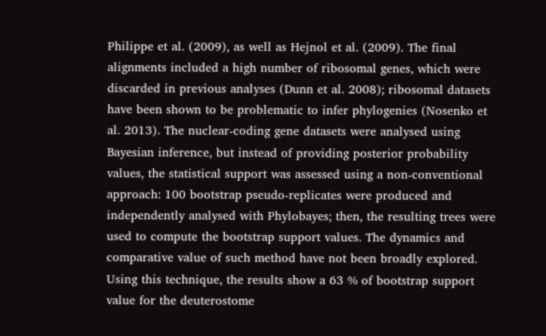Philippe et al. (2009), as well as Hejnol et al. (2009). The final alignments included a high number of ribosomal genes, which were discarded in previous analyses (Dunn et al. 2008); ribosomal datasets have been shown to be problematic to infer phylogenies (Nosenko et al. 2013). The nuclear-coding gene datasets were analysed using Bayesian inference, but instead of providing posterior probability values, the statistical support was assessed using a non-conventional approach: 100 bootstrap pseudo-replicates were produced and independently analysed with Phylobayes; then, the resulting trees were used to compute the bootstrap support values. The dynamics and comparative value of such method have not been broadly explored. Using this technique, the results show a 63 % of bootstrap support value for the deuterostome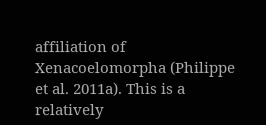affiliation of Xenacoelomorpha (Philippe et al. 2011a). This is a relatively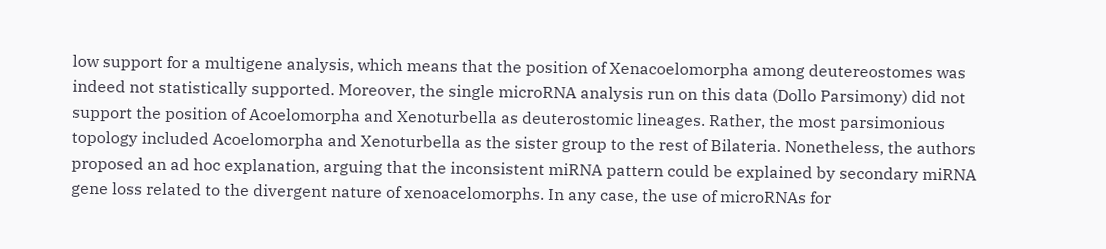low support for a multigene analysis, which means that the position of Xenacoelomorpha among deutereostomes was indeed not statistically supported. Moreover, the single microRNA analysis run on this data (Dollo Parsimony) did not support the position of Acoelomorpha and Xenoturbella as deuterostomic lineages. Rather, the most parsimonious topology included Acoelomorpha and Xenoturbella as the sister group to the rest of Bilateria. Nonetheless, the authors proposed an ad hoc explanation, arguing that the inconsistent miRNA pattern could be explained by secondary miRNA gene loss related to the divergent nature of xenoacelomorphs. In any case, the use of microRNAs for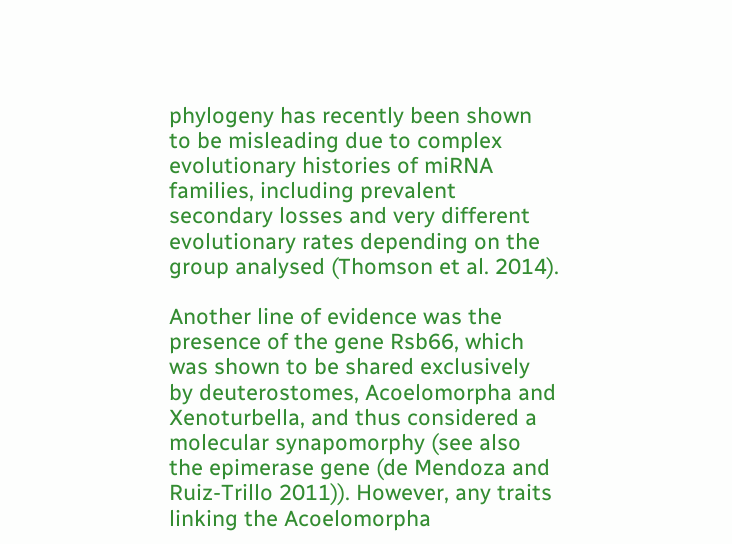phylogeny has recently been shown to be misleading due to complex evolutionary histories of miRNA families, including prevalent secondary losses and very different evolutionary rates depending on the group analysed (Thomson et al. 2014).

Another line of evidence was the presence of the gene Rsb66, which was shown to be shared exclusively by deuterostomes, Acoelomorpha and Xenoturbella, and thus considered a molecular synapomorphy (see also the epimerase gene (de Mendoza and Ruiz-Trillo 2011)). However, any traits linking the Acoelomorpha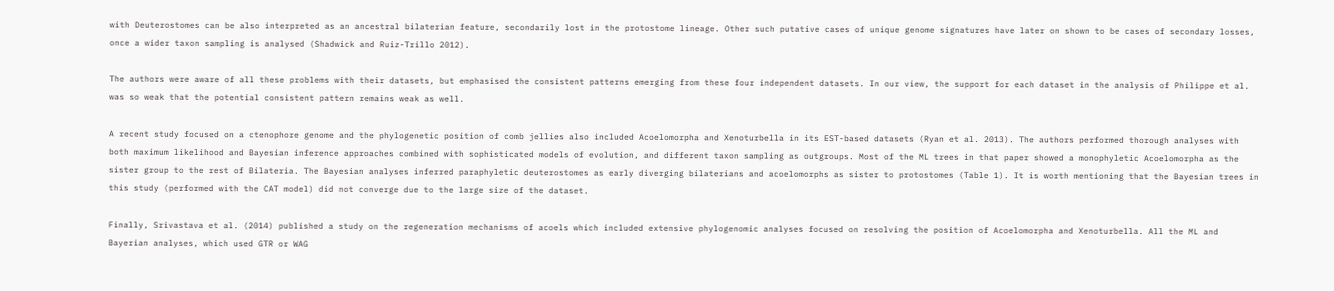with Deuterostomes can be also interpreted as an ancestral bilaterian feature, secondarily lost in the protostome lineage. Other such putative cases of unique genome signatures have later on shown to be cases of secondary losses, once a wider taxon sampling is analysed (Shadwick and Ruiz-Trillo 2012).

The authors were aware of all these problems with their datasets, but emphasised the consistent patterns emerging from these four independent datasets. In our view, the support for each dataset in the analysis of Philippe et al. was so weak that the potential consistent pattern remains weak as well.

A recent study focused on a ctenophore genome and the phylogenetic position of comb jellies also included Acoelomorpha and Xenoturbella in its EST-based datasets (Ryan et al. 2013). The authors performed thorough analyses with both maximum likelihood and Bayesian inference approaches combined with sophisticated models of evolution, and different taxon sampling as outgroups. Most of the ML trees in that paper showed a monophyletic Acoelomorpha as the sister group to the rest of Bilateria. The Bayesian analyses inferred paraphyletic deuterostomes as early diverging bilaterians and acoelomorphs as sister to protostomes (Table 1). It is worth mentioning that the Bayesian trees in this study (performed with the CAT model) did not converge due to the large size of the dataset.

Finally, Srivastava et al. (2014) published a study on the regeneration mechanisms of acoels which included extensive phylogenomic analyses focused on resolving the position of Acoelomorpha and Xenoturbella. All the ML and Bayerian analyses, which used GTR or WAG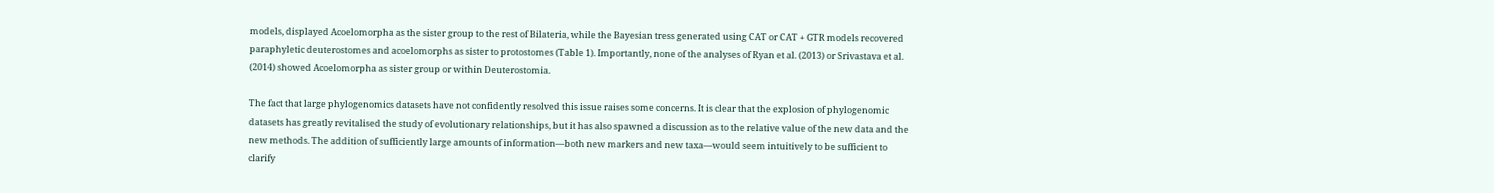models, displayed Acoelomorpha as the sister group to the rest of Bilateria, while the Bayesian tress generated using CAT or CAT + GTR models recovered paraphyletic deuterostomes and acoelomorphs as sister to protostomes (Table 1). Importantly, none of the analyses of Ryan et al. (2013) or Srivastava et al. (2014) showed Acoelomorpha as sister group or within Deuterostomia.

The fact that large phylogenomics datasets have not confidently resolved this issue raises some concerns. It is clear that the explosion of phylogenomic datasets has greatly revitalised the study of evolutionary relationships, but it has also spawned a discussion as to the relative value of the new data and the new methods. The addition of sufficiently large amounts of information—both new markers and new taxa—would seem intuitively to be sufficient to clarify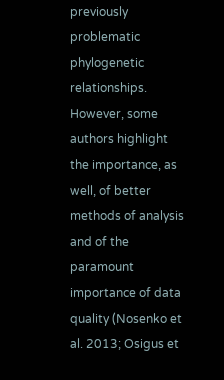previously problematic phylogenetic relationships. However, some authors highlight the importance, as well, of better methods of analysis and of the paramount importance of data quality (Nosenko et al. 2013; Osigus et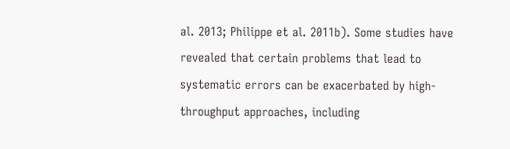al. 2013; Philippe et al. 2011b). Some studies have revealed that certain problems that lead to systematic errors can be exacerbated by high-throughput approaches, including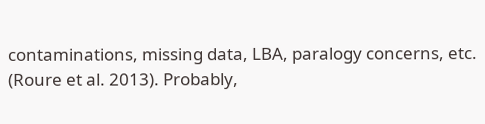contaminations, missing data, LBA, paralogy concerns, etc. (Roure et al. 2013). Probably,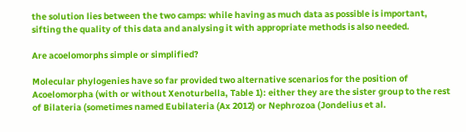the solution lies between the two camps: while having as much data as possible is important, sifting the quality of this data and analysing it with appropriate methods is also needed.

Are acoelomorphs simple or simplified?

Molecular phylogenies have so far provided two alternative scenarios for the position of Acoelomorpha (with or without Xenoturbella, Table 1): either they are the sister group to the rest of Bilateria (sometimes named Eubilateria (Ax 2012) or Nephrozoa (Jondelius et al.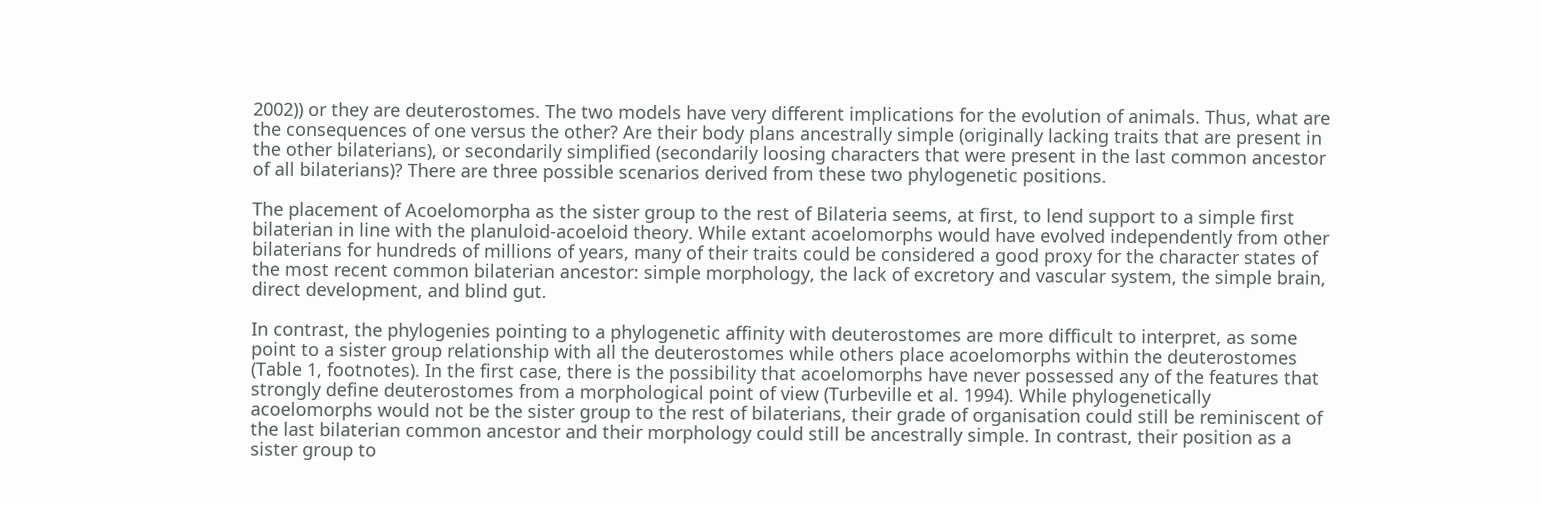2002)) or they are deuterostomes. The two models have very different implications for the evolution of animals. Thus, what are the consequences of one versus the other? Are their body plans ancestrally simple (originally lacking traits that are present in the other bilaterians), or secondarily simplified (secondarily loosing characters that were present in the last common ancestor of all bilaterians)? There are three possible scenarios derived from these two phylogenetic positions.

The placement of Acoelomorpha as the sister group to the rest of Bilateria seems, at first, to lend support to a simple first bilaterian in line with the planuloid-acoeloid theory. While extant acoelomorphs would have evolved independently from other bilaterians for hundreds of millions of years, many of their traits could be considered a good proxy for the character states of the most recent common bilaterian ancestor: simple morphology, the lack of excretory and vascular system, the simple brain, direct development, and blind gut.

In contrast, the phylogenies pointing to a phylogenetic affinity with deuterostomes are more difficult to interpret, as some point to a sister group relationship with all the deuterostomes while others place acoelomorphs within the deuterostomes (Table 1, footnotes). In the first case, there is the possibility that acoelomorphs have never possessed any of the features that strongly define deuterostomes from a morphological point of view (Turbeville et al. 1994). While phylogenetically acoelomorphs would not be the sister group to the rest of bilaterians, their grade of organisation could still be reminiscent of the last bilaterian common ancestor and their morphology could still be ancestrally simple. In contrast, their position as a sister group to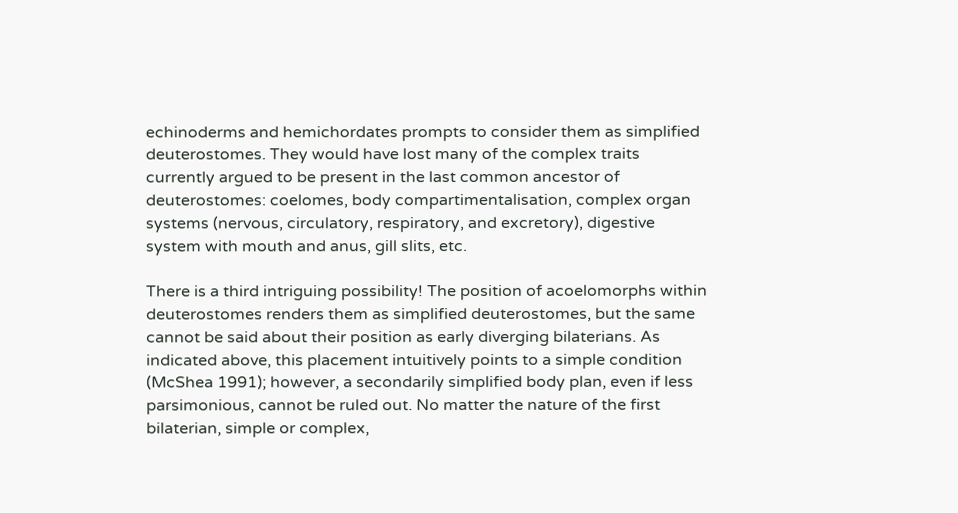echinoderms and hemichordates prompts to consider them as simplified deuterostomes. They would have lost many of the complex traits currently argued to be present in the last common ancestor of deuterostomes: coelomes, body compartimentalisation, complex organ systems (nervous, circulatory, respiratory, and excretory), digestive system with mouth and anus, gill slits, etc.

There is a third intriguing possibility! The position of acoelomorphs within deuterostomes renders them as simplified deuterostomes, but the same cannot be said about their position as early diverging bilaterians. As indicated above, this placement intuitively points to a simple condition (McShea 1991); however, a secondarily simplified body plan, even if less parsimonious, cannot be ruled out. No matter the nature of the first bilaterian, simple or complex,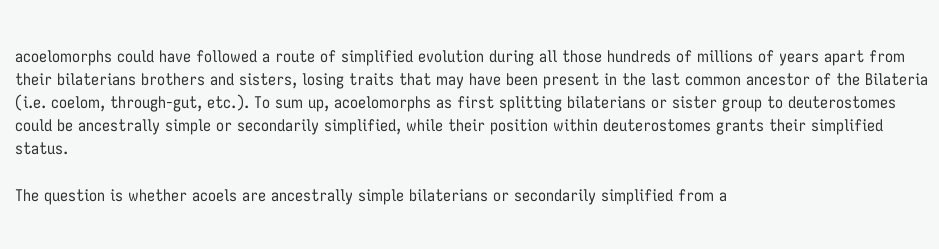acoelomorphs could have followed a route of simplified evolution during all those hundreds of millions of years apart from their bilaterians brothers and sisters, losing traits that may have been present in the last common ancestor of the Bilateria (i.e. coelom, through-gut, etc.). To sum up, acoelomorphs as first splitting bilaterians or sister group to deuterostomes could be ancestrally simple or secondarily simplified, while their position within deuterostomes grants their simplified status.

The question is whether acoels are ancestrally simple bilaterians or secondarily simplified from a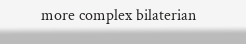more complex bilaterian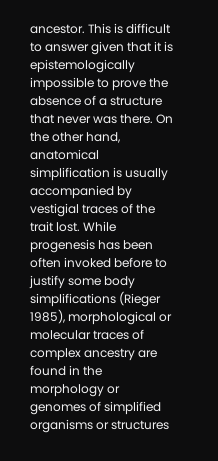ancestor. This is difficult to answer given that it is epistemologically impossible to prove the absence of a structure that never was there. On the other hand, anatomical simplification is usually accompanied by vestigial traces of the trait lost. While progenesis has been often invoked before to justify some body simplifications (Rieger 1985), morphological or molecular traces of complex ancestry are found in the morphology or genomes of simplified organisms or structures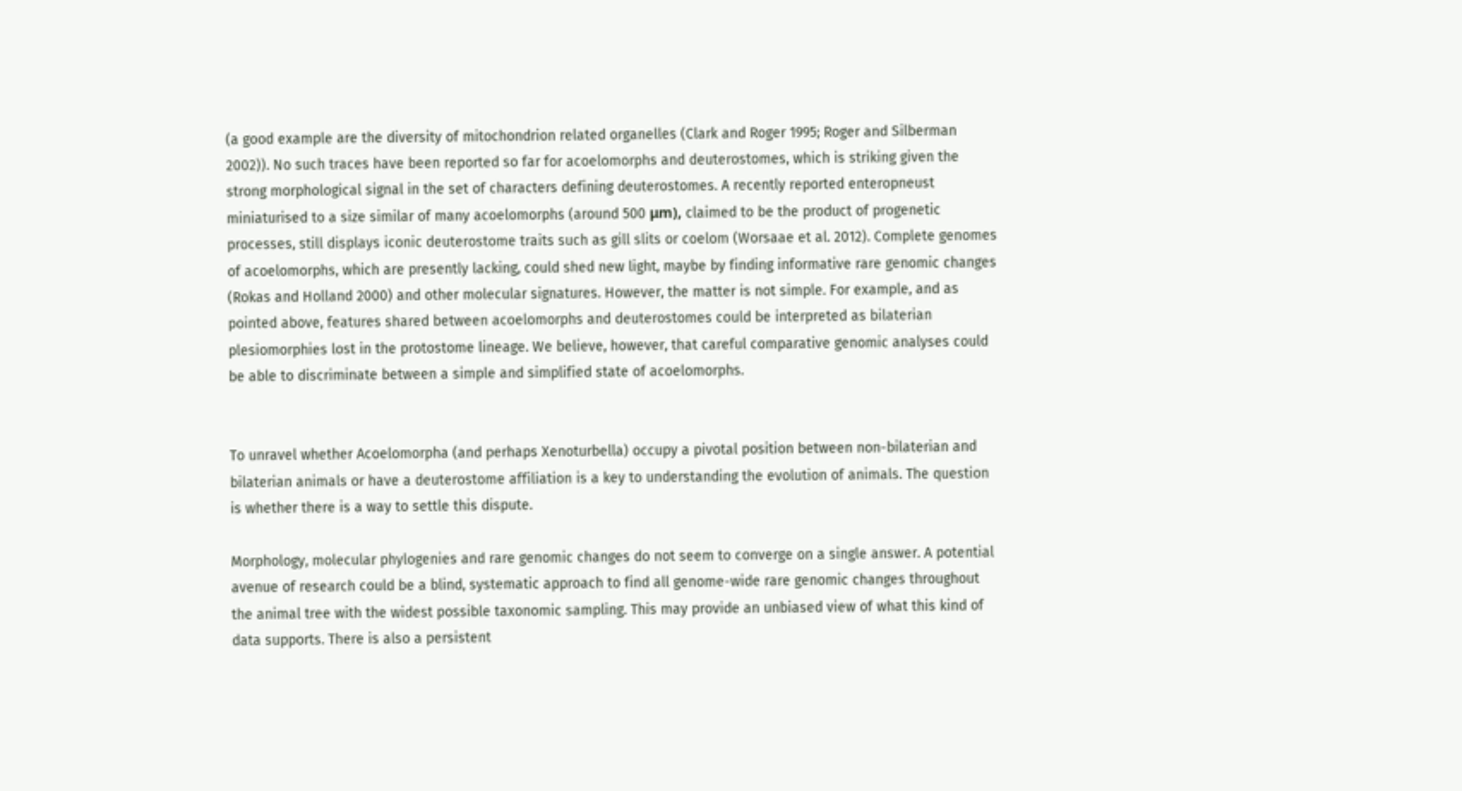(a good example are the diversity of mitochondrion related organelles (Clark and Roger 1995; Roger and Silberman 2002)). No such traces have been reported so far for acoelomorphs and deuterostomes, which is striking given the strong morphological signal in the set of characters defining deuterostomes. A recently reported enteropneust miniaturised to a size similar of many acoelomorphs (around 500 μm), claimed to be the product of progenetic processes, still displays iconic deuterostome traits such as gill slits or coelom (Worsaae et al. 2012). Complete genomes of acoelomorphs, which are presently lacking, could shed new light, maybe by finding informative rare genomic changes (Rokas and Holland 2000) and other molecular signatures. However, the matter is not simple. For example, and as pointed above, features shared between acoelomorphs and deuterostomes could be interpreted as bilaterian plesiomorphies lost in the protostome lineage. We believe, however, that careful comparative genomic analyses could be able to discriminate between a simple and simplified state of acoelomorphs.


To unravel whether Acoelomorpha (and perhaps Xenoturbella) occupy a pivotal position between non-bilaterian and bilaterian animals or have a deuterostome affiliation is a key to understanding the evolution of animals. The question is whether there is a way to settle this dispute.

Morphology, molecular phylogenies and rare genomic changes do not seem to converge on a single answer. A potential avenue of research could be a blind, systematic approach to find all genome-wide rare genomic changes throughout the animal tree with the widest possible taxonomic sampling. This may provide an unbiased view of what this kind of data supports. There is also a persistent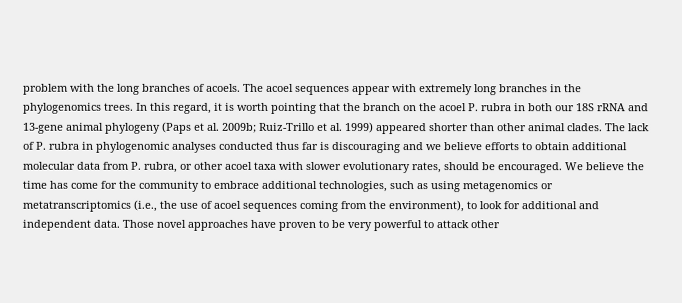problem with the long branches of acoels. The acoel sequences appear with extremely long branches in the phylogenomics trees. In this regard, it is worth pointing that the branch on the acoel P. rubra in both our 18S rRNA and 13-gene animal phylogeny (Paps et al. 2009b; Ruiz-Trillo et al. 1999) appeared shorter than other animal clades. The lack of P. rubra in phylogenomic analyses conducted thus far is discouraging and we believe efforts to obtain additional molecular data from P. rubra, or other acoel taxa with slower evolutionary rates, should be encouraged. We believe the time has come for the community to embrace additional technologies, such as using metagenomics or metatranscriptomics (i.e., the use of acoel sequences coming from the environment), to look for additional and independent data. Those novel approaches have proven to be very powerful to attack other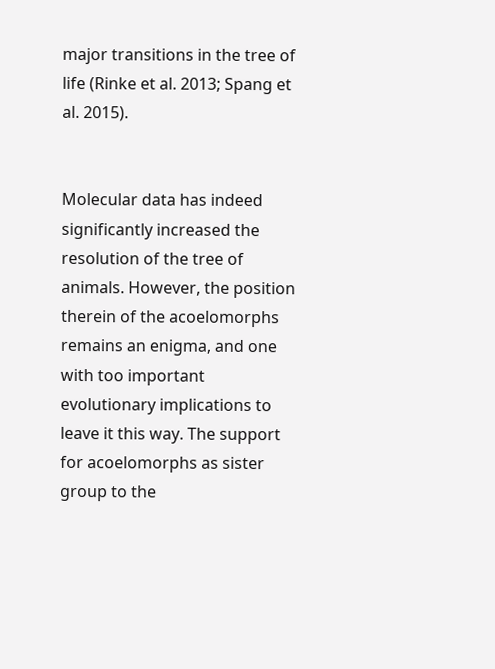major transitions in the tree of life (Rinke et al. 2013; Spang et al. 2015).


Molecular data has indeed significantly increased the resolution of the tree of animals. However, the position therein of the acoelomorphs remains an enigma, and one with too important evolutionary implications to leave it this way. The support for acoelomorphs as sister group to the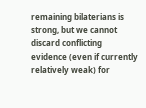remaining bilaterians is strong, but we cannot discard conflicting evidence (even if currently relatively weak) for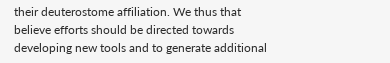their deuterostome affiliation. We thus that believe efforts should be directed towards developing new tools and to generate additional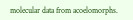molecular data from acoelomorphs.